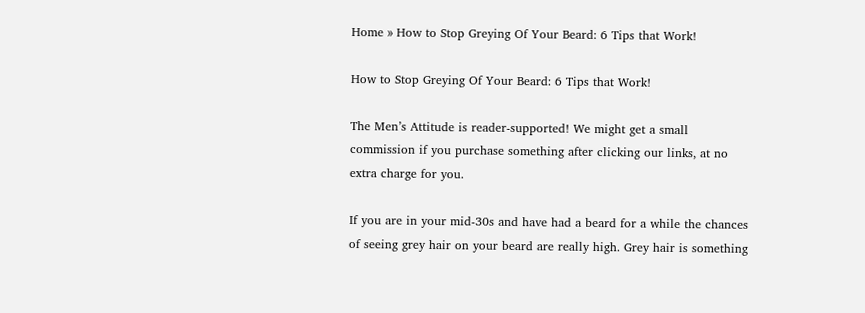Home » How to Stop Greying Of Your Beard: 6 Tips that Work!

How to Stop Greying Of Your Beard: 6 Tips that Work!

The Men’s Attitude is reader-supported! We might get a small commission if you purchase something after clicking our links, at no extra charge for you.

If you are in your mid-30s and have had a beard for a while the chances of seeing grey hair on your beard are really high. Grey hair is something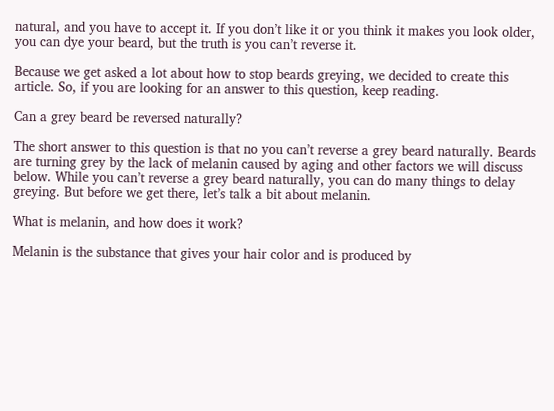natural, and you have to accept it. If you don’t like it or you think it makes you look older, you can dye your beard, but the truth is you can’t reverse it.

Because we get asked a lot about how to stop beards greying, we decided to create this article. So, if you are looking for an answer to this question, keep reading.

Can a grey beard be reversed naturally?

The short answer to this question is that no you can’t reverse a grey beard naturally. Beards are turning grey by the lack of melanin caused by aging and other factors we will discuss below. While you can’t reverse a grey beard naturally, you can do many things to delay greying. But before we get there, let’s talk a bit about melanin.

What is melanin, and how does it work?

Melanin is the substance that gives your hair color and is produced by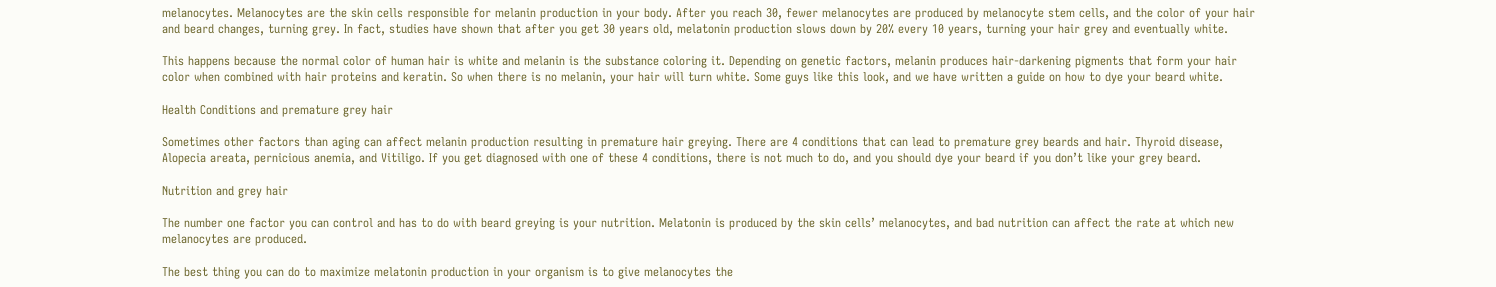melanocytes. Melanocytes are the skin cells responsible for melanin production in your body. After you reach 30, fewer melanocytes are produced by melanocyte stem cells, and the color of your hair and beard changes, turning grey. In fact, studies have shown that after you get 30 years old, melatonin production slows down by 20% every 10 years, turning your hair grey and eventually white.

This happens because the normal color of human hair is white and melanin is the substance coloring it. Depending on genetic factors, melanin produces hair-darkening pigments that form your hair color when combined with hair proteins and keratin. So when there is no melanin, your hair will turn white. Some guys like this look, and we have written a guide on how to dye your beard white.

Health Conditions and premature grey hair

Sometimes other factors than aging can affect melanin production resulting in premature hair greying. There are 4 conditions that can lead to premature grey beards and hair. Thyroid disease, Alopecia areata, pernicious anemia, and Vitiligo. If you get diagnosed with one of these 4 conditions, there is not much to do, and you should dye your beard if you don’t like your grey beard.

Nutrition and grey hair

The number one factor you can control and has to do with beard greying is your nutrition. Melatonin is produced by the skin cells’ melanocytes, and bad nutrition can affect the rate at which new melanocytes are produced.

The best thing you can do to maximize melatonin production in your organism is to give melanocytes the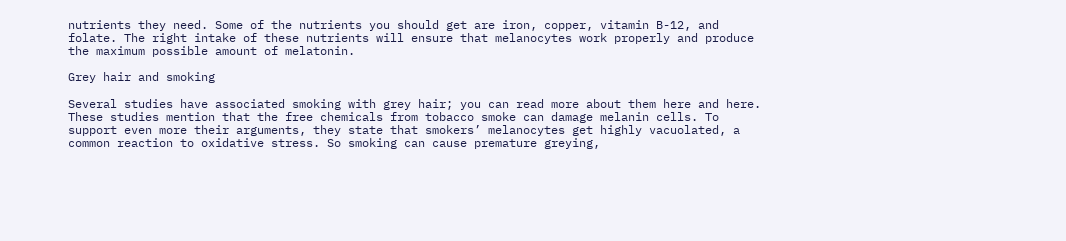nutrients they need. Some of the nutrients you should get are iron, copper, vitamin B-12, and folate. The right intake of these nutrients will ensure that melanocytes work properly and produce the maximum possible amount of melatonin.

Grey hair and smoking

Several studies have associated smoking with grey hair; you can read more about them here and here. These studies mention that the free chemicals from tobacco smoke can damage melanin cells. To support even more their arguments, they state that smokers’ melanocytes get highly vacuolated, a common reaction to oxidative stress. So smoking can cause premature greying,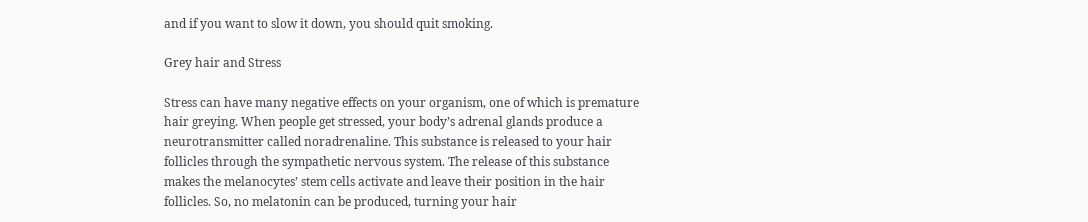and if you want to slow it down, you should quit smoking.

Grey hair and Stress

Stress can have many negative effects on your organism, one of which is premature hair greying. When people get stressed, your body’s adrenal glands produce a neurotransmitter called noradrenaline. This substance is released to your hair follicles through the sympathetic nervous system. The release of this substance makes the melanocytes’ stem cells activate and leave their position in the hair follicles. So, no melatonin can be produced, turning your hair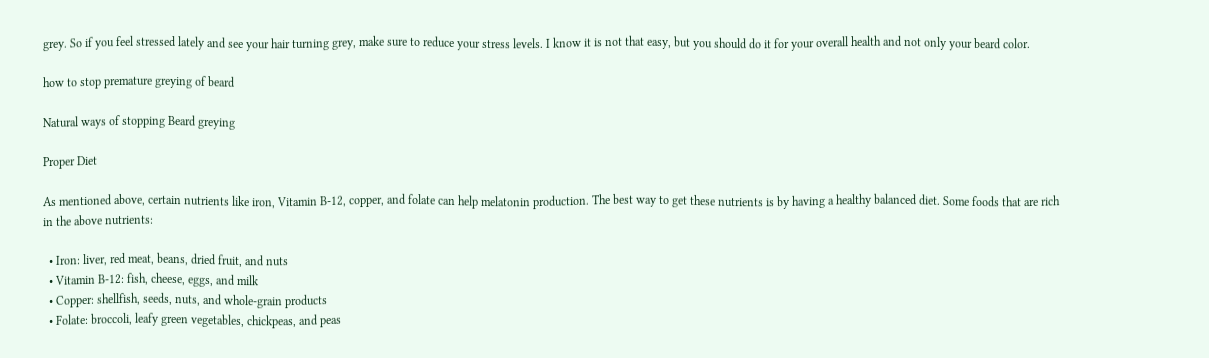grey. So if you feel stressed lately and see your hair turning grey, make sure to reduce your stress levels. I know it is not that easy, but you should do it for your overall health and not only your beard color.

how to stop premature greying of beard

Natural ways of stopping Beard greying

Proper Diet

As mentioned above, certain nutrients like iron, Vitamin B-12, copper, and folate can help melatonin production. The best way to get these nutrients is by having a healthy balanced diet. Some foods that are rich in the above nutrients:

  • Iron: liver, red meat, beans, dried fruit, and nuts
  • Vitamin B-12: fish, cheese, eggs, and milk
  • Copper: shellfish, seeds, nuts, and whole-grain products
  • Folate: broccoli, leafy green vegetables, chickpeas, and peas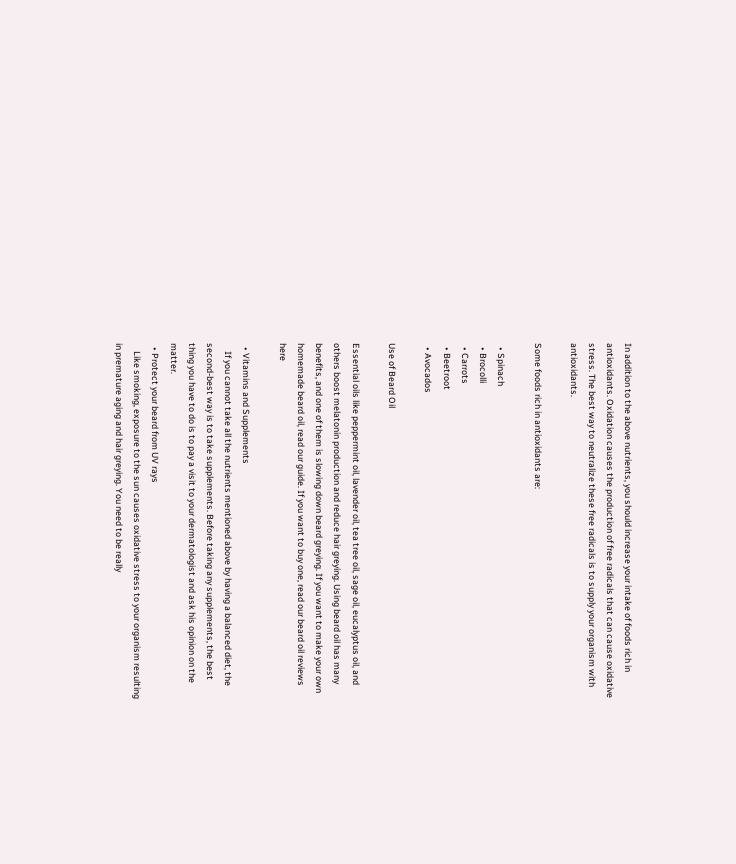In addition to the above nutrients, you should increase your intake of foods rich in antioxidants. Oxidation causes the production of free radicals that can cause oxidative stress. The best way to neutralize these free radicals is to supply your organism with antioxidants.

Some foods rich in antioxidants are:

  • Spinach
  • Brocolli
  • Carrots
  • Beetroot
  • Avocados

Use of Beard Oil

Essential oils like peppermint oil, lavender oil, tea tree oil, sage oil, eucalyptus oil, and others boost melatonin production and reduce hair greying. Using beard oil has many benefits, and one of them is slowing down beard greying. If you want to make your own homemade beard oil, read our guide. If you want to buy one, read our beard oil reviews here

  • Vitamins and Supplements
    If you cannot take all the nutrients mentioned above by having a balanced diet, the second-best way is to take supplements. Before taking any supplements, the best thing you have to do is to pay a visit to your dermatologist and ask his opinion on the matter.
  • Protect your beard from UV rays
    Like smoking, exposure to the sun causes oxidative stress to your organism resulting in premature aging and hair greying. You need to be really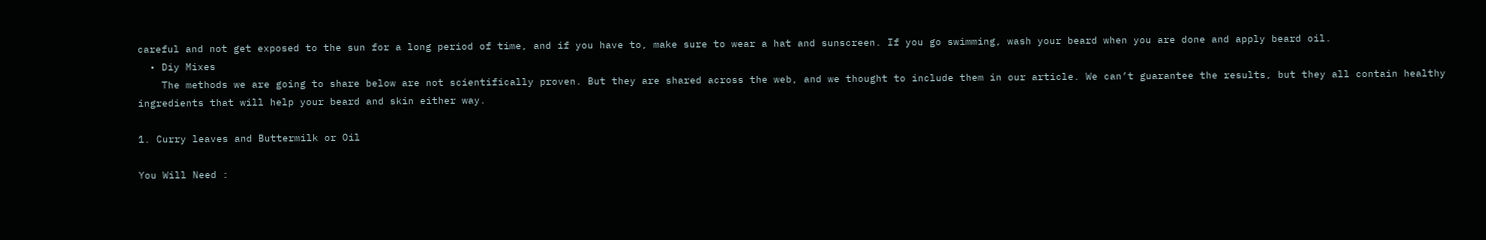careful and not get exposed to the sun for a long period of time, and if you have to, make sure to wear a hat and sunscreen. If you go swimming, wash your beard when you are done and apply beard oil.
  • Diy Mixes
    The methods we are going to share below are not scientifically proven. But they are shared across the web, and we thought to include them in our article. We can’t guarantee the results, but they all contain healthy ingredients that will help your beard and skin either way.

1. Curry leaves and Buttermilk or Oil

You Will Need :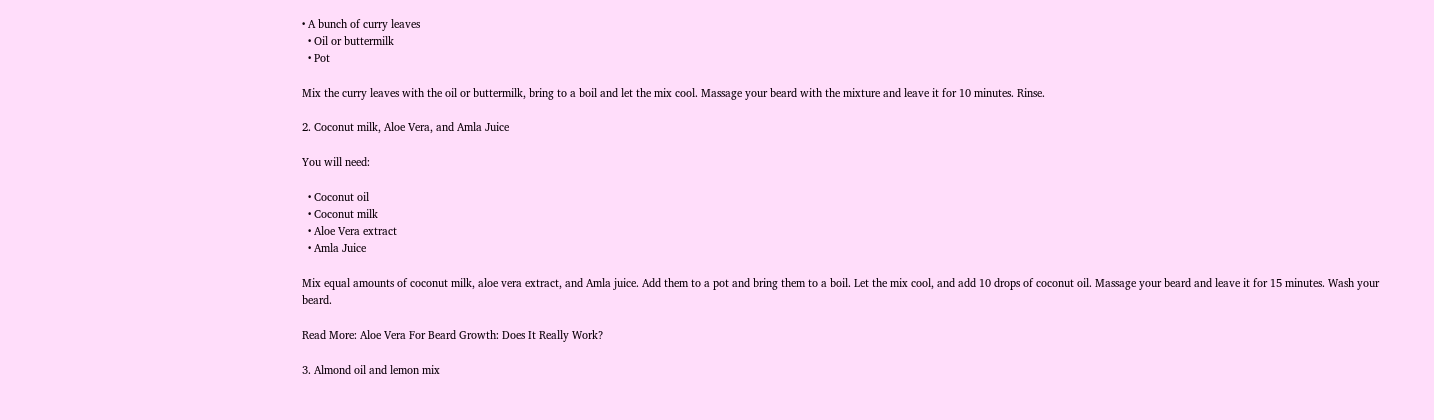• A bunch of curry leaves
  • Oil or buttermilk
  • Pot

Mix the curry leaves with the oil or buttermilk, bring to a boil and let the mix cool. Massage your beard with the mixture and leave it for 10 minutes. Rinse.

2. Coconut milk, Aloe Vera, and Amla Juice

You will need:

  • Coconut oil
  • Coconut milk
  • Aloe Vera extract
  • Amla Juice

Mix equal amounts of coconut milk, aloe vera extract, and Amla juice. Add them to a pot and bring them to a boil. Let the mix cool, and add 10 drops of coconut oil. Massage your beard and leave it for 15 minutes. Wash your beard.

Read More: Aloe Vera For Beard Growth: Does It Really Work?

3. Almond oil and lemon mix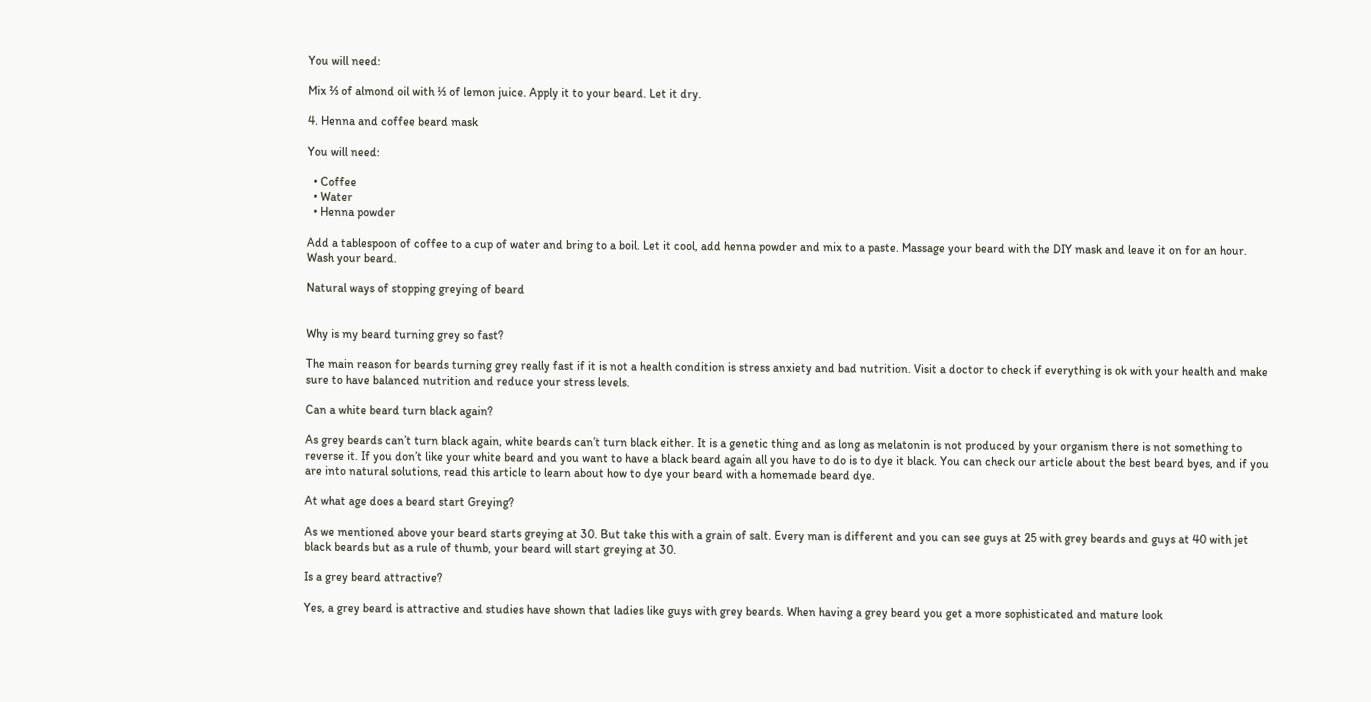You will need:

Mix ⅔ of almond oil with ⅓ of lemon juice. Apply it to your beard. Let it dry.

4. Henna and coffee beard mask

You will need:

  • Coffee
  • Water
  • Henna powder

Add a tablespoon of coffee to a cup of water and bring to a boil. Let it cool, add henna powder and mix to a paste. Massage your beard with the DIY mask and leave it on for an hour. Wash your beard.

Natural ways of stopping greying of beard


Why is my beard turning grey so fast?

The main reason for beards turning grey really fast if it is not a health condition is stress anxiety and bad nutrition. Visit a doctor to check if everything is ok with your health and make sure to have balanced nutrition and reduce your stress levels.

Can a white beard turn black again?

As grey beards can’t turn black again, white beards can’t turn black either. It is a genetic thing and as long as melatonin is not produced by your organism there is not something to reverse it. If you don’t like your white beard and you want to have a black beard again all you have to do is to dye it black. You can check our article about the best beard byes, and if you are into natural solutions, read this article to learn about how to dye your beard with a homemade beard dye.

At what age does a beard start Greying?

As we mentioned above your beard starts greying at 30. But take this with a grain of salt. Every man is different and you can see guys at 25 with grey beards and guys at 40 with jet black beards but as a rule of thumb, your beard will start greying at 30.

Is a grey beard attractive?

Yes, a grey beard is attractive and studies have shown that ladies like guys with grey beards. When having a grey beard you get a more sophisticated and mature look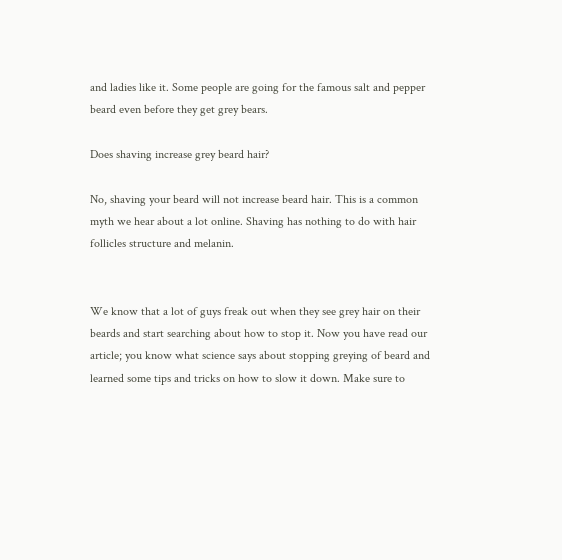and ladies like it. Some people are going for the famous salt and pepper beard even before they get grey bears.

Does shaving increase grey beard hair?

No, shaving your beard will not increase beard hair. This is a common myth we hear about a lot online. Shaving has nothing to do with hair follicles structure and melanin.


We know that a lot of guys freak out when they see grey hair on their beards and start searching about how to stop it. Now you have read our article; you know what science says about stopping greying of beard and learned some tips and tricks on how to slow it down. Make sure to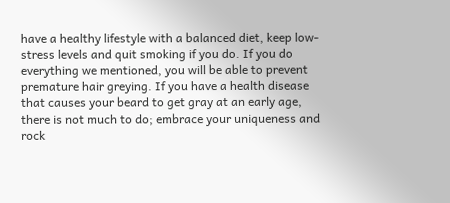have a healthy lifestyle with a balanced diet, keep low-stress levels and quit smoking if you do. If you do everything we mentioned, you will be able to prevent premature hair greying. If you have a health disease that causes your beard to get gray at an early age, there is not much to do; embrace your uniqueness and rock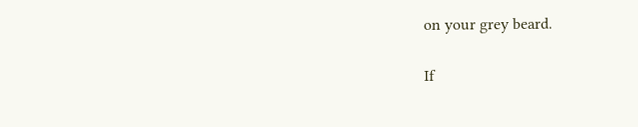on your grey beard.

If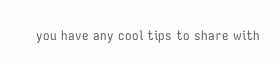you have any cool tips to share with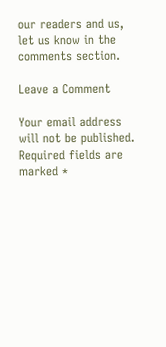our readers and us, let us know in the comments section.

Leave a Comment

Your email address will not be published. Required fields are marked *